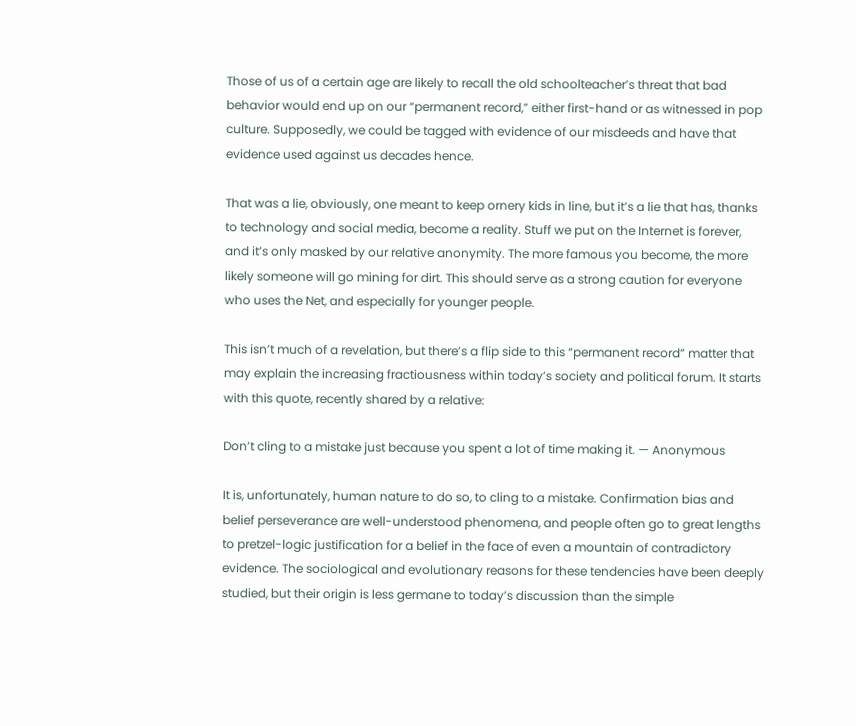Those of us of a certain age are likely to recall the old schoolteacher’s threat that bad behavior would end up on our “permanent record,” either first-hand or as witnessed in pop culture. Supposedly, we could be tagged with evidence of our misdeeds and have that evidence used against us decades hence.

That was a lie, obviously, one meant to keep ornery kids in line, but it’s a lie that has, thanks to technology and social media, become a reality. Stuff we put on the Internet is forever, and it’s only masked by our relative anonymity. The more famous you become, the more likely someone will go mining for dirt. This should serve as a strong caution for everyone who uses the Net, and especially for younger people.

This isn’t much of a revelation, but there’s a flip side to this “permanent record” matter that may explain the increasing fractiousness within today’s society and political forum. It starts with this quote, recently shared by a relative:

Don’t cling to a mistake just because you spent a lot of time making it. — Anonymous

It is, unfortunately, human nature to do so, to cling to a mistake. Confirmation bias and belief perseverance are well-understood phenomena, and people often go to great lengths to pretzel-logic justification for a belief in the face of even a mountain of contradictory evidence. The sociological and evolutionary reasons for these tendencies have been deeply studied, but their origin is less germane to today’s discussion than the simple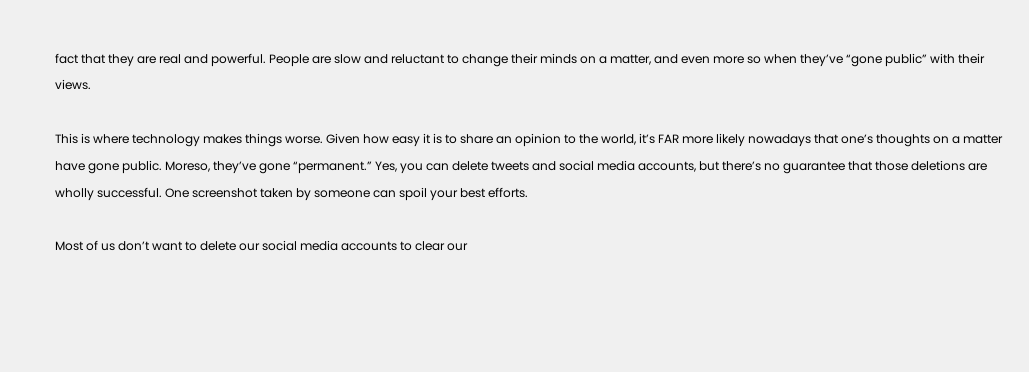fact that they are real and powerful. People are slow and reluctant to change their minds on a matter, and even more so when they’ve “gone public” with their views.

This is where technology makes things worse. Given how easy it is to share an opinion to the world, it’s FAR more likely nowadays that one’s thoughts on a matter have gone public. Moreso, they’ve gone “permanent.” Yes, you can delete tweets and social media accounts, but there’s no guarantee that those deletions are wholly successful. One screenshot taken by someone can spoil your best efforts.

Most of us don’t want to delete our social media accounts to clear our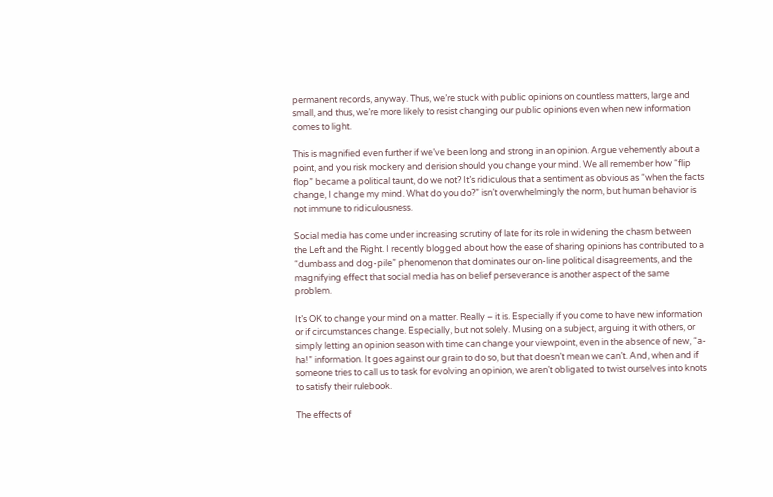permanent records, anyway. Thus, we’re stuck with public opinions on countless matters, large and small, and thus, we’re more likely to resist changing our public opinions even when new information comes to light.

This is magnified even further if we’ve been long and strong in an opinion. Argue vehemently about a point, and you risk mockery and derision should you change your mind. We all remember how “flip flop” became a political taunt, do we not? It’s ridiculous that a sentiment as obvious as “when the facts change, I change my mind. What do you do?” isn’t overwhelmingly the norm, but human behavior is not immune to ridiculousness.

Social media has come under increasing scrutiny of late for its role in widening the chasm between the Left and the Right. I recently blogged about how the ease of sharing opinions has contributed to a “dumbass and dog-pile” phenomenon that dominates our on-line political disagreements, and the magnifying effect that social media has on belief perseverance is another aspect of the same problem.

It’s OK to change your mind on a matter. Really – it is. Especially if you come to have new information or if circumstances change. Especially, but not solely. Musing on a subject, arguing it with others, or simply letting an opinion season with time can change your viewpoint, even in the absence of new, “a-ha!” information. It goes against our grain to do so, but that doesn’t mean we can’t. And, when and if someone tries to call us to task for evolving an opinion, we aren’t obligated to twist ourselves into knots to satisfy their rulebook.

The effects of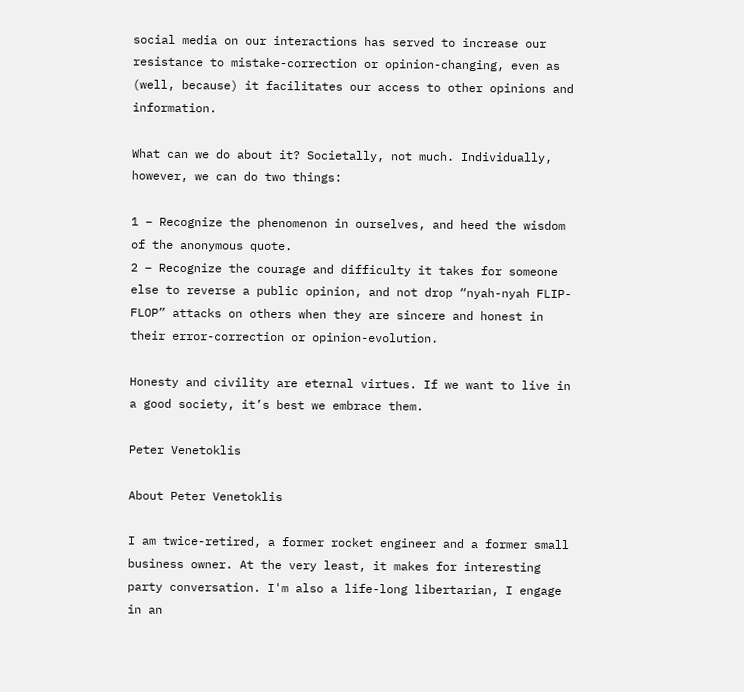social media on our interactions has served to increase our resistance to mistake-correction or opinion-changing, even as (well, because) it facilitates our access to other opinions and information.

What can we do about it? Societally, not much. Individually, however, we can do two things:

1 – Recognize the phenomenon in ourselves, and heed the wisdom of the anonymous quote.
2 – Recognize the courage and difficulty it takes for someone else to reverse a public opinion, and not drop “nyah-nyah FLIP-FLOP” attacks on others when they are sincere and honest in their error-correction or opinion-evolution.

Honesty and civility are eternal virtues. If we want to live in a good society, it’s best we embrace them.

Peter Venetoklis

About Peter Venetoklis

I am twice-retired, a former rocket engineer and a former small business owner. At the very least, it makes for interesting party conversation. I'm also a life-long libertarian, I engage in an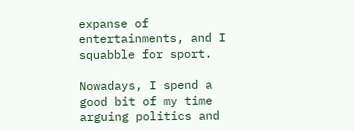expanse of entertainments, and I squabble for sport.

Nowadays, I spend a good bit of my time arguing politics and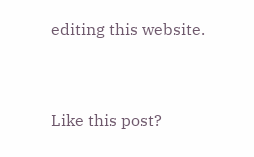editing this website.


Like this post?